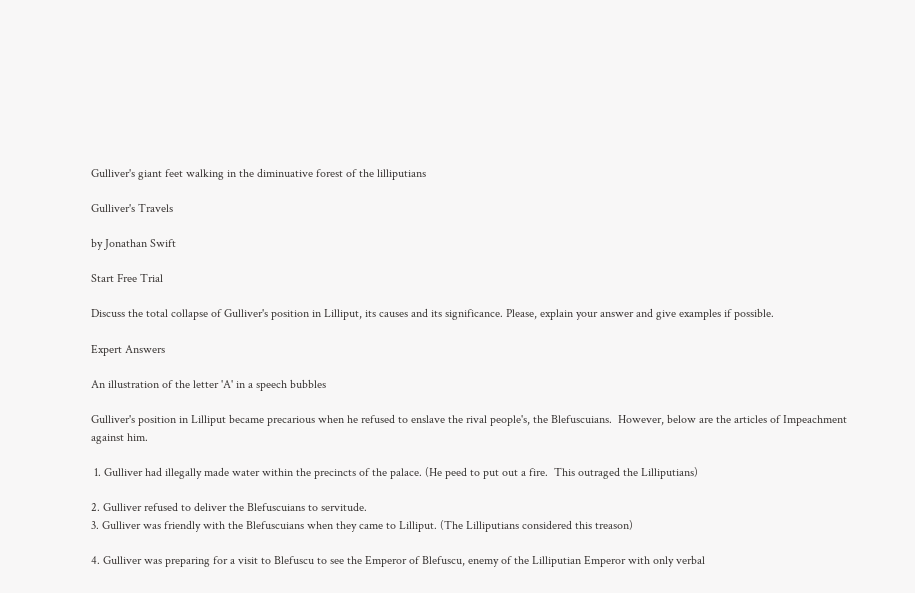Gulliver's giant feet walking in the diminuative forest of the lilliputians

Gulliver's Travels

by Jonathan Swift

Start Free Trial

Discuss the total collapse of Gulliver's position in Lilliput, its causes and its significance. Please, explain your answer and give examples if possible.

Expert Answers

An illustration of the letter 'A' in a speech bubbles

Gulliver's position in Lilliput became precarious when he refused to enslave the rival people's, the Blefuscuians.  However, below are the articles of Impeachment against him.

 1. Gulliver had illegally made water within the precincts of the palace. (He peed to put out a fire.  This outraged the Lilliputians)

2. Gulliver refused to deliver the Blefuscuians to servitude.
3. Gulliver was friendly with the Blefuscuians when they came to Lilliput. (The Lilliputians considered this treason)

4. Gulliver was preparing for a visit to Blefuscu to see the Emperor of Blefuscu, enemy of the Lilliputian Emperor with only verbal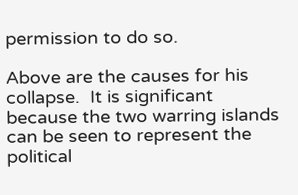permission to do so.

Above are the causes for his collapse.  It is significant because the two warring islands can be seen to represent the political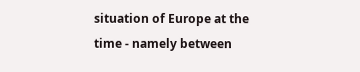situation of Europe at the time - namely between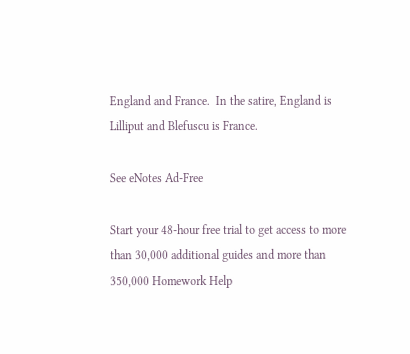England and France.  In the satire, England is Lilliput and Blefuscu is France.

See eNotes Ad-Free

Start your 48-hour free trial to get access to more than 30,000 additional guides and more than 350,000 Homework Help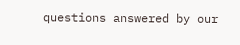questions answered by our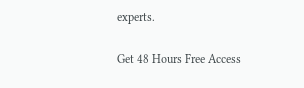experts.

Get 48 Hours Free Access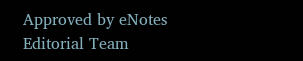Approved by eNotes Editorial Team